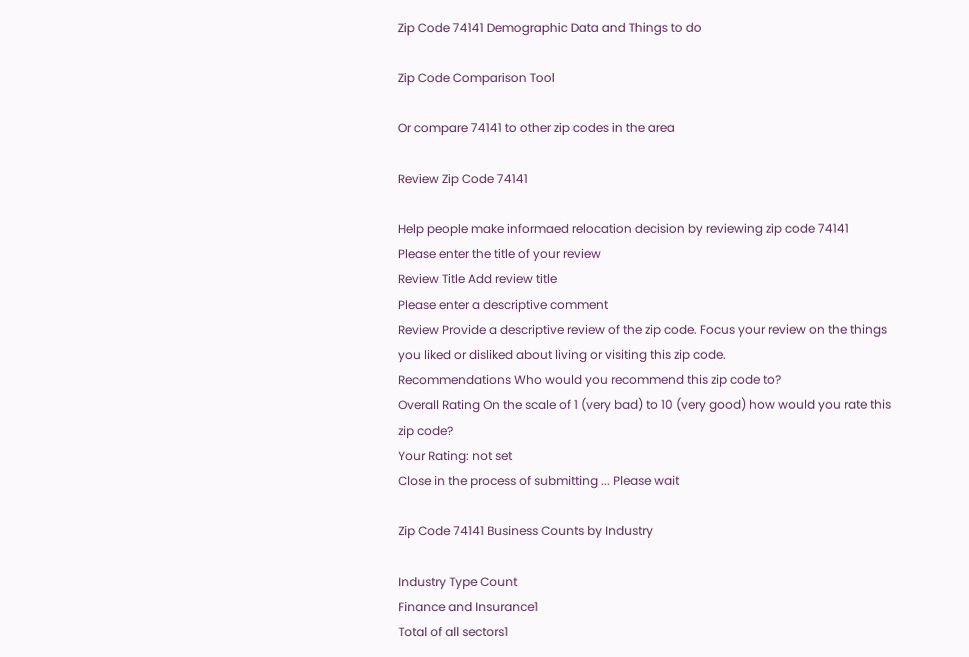Zip Code 74141 Demographic Data and Things to do

Zip Code Comparison Tool

Or compare 74141 to other zip codes in the area

Review Zip Code 74141

Help people make informaed relocation decision by reviewing zip code 74141
Please enter the title of your review
Review Title Add review title
Please enter a descriptive comment
Review Provide a descriptive review of the zip code. Focus your review on the things you liked or disliked about living or visiting this zip code.
Recommendations Who would you recommend this zip code to?
Overall Rating On the scale of 1 (very bad) to 10 (very good) how would you rate this zip code?
Your Rating: not set
Close in the process of submitting ... Please wait

Zip Code 74141 Business Counts by Industry

Industry Type Count
Finance and Insurance1
Total of all sectors1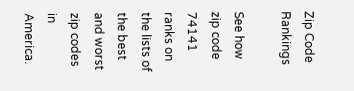Zip Code Rankings

See how zip code 74141 ranks on the lists of the best and worst zip codes in America.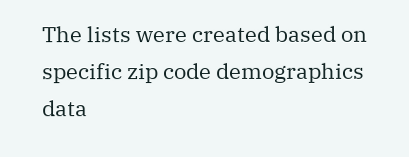The lists were created based on specific zip code demographics data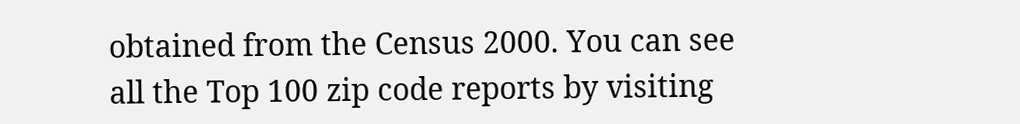obtained from the Census 2000. You can see all the Top 100 zip code reports by visiting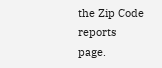the Zip Code reports page.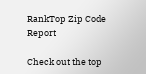RankTop Zip Code Report

Check out the top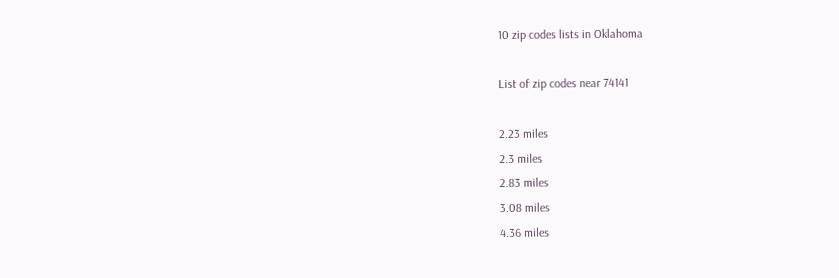10 zip codes lists in Oklahoma

List of zip codes near 74141

2.23 miles
2.3 miles
2.83 miles
3.08 miles
4.36 miles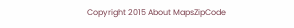Copyright 2015 About MapsZipCode